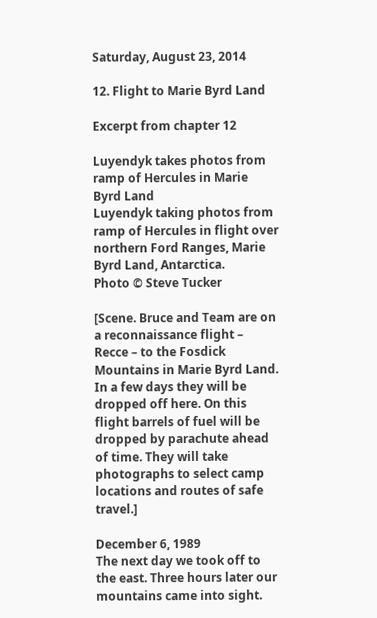Saturday, August 23, 2014

12. Flight to Marie Byrd Land

Excerpt from chapter 12

Luyendyk takes photos from ramp of Hercules in Marie Byrd Land
Luyendyk taking photos from ramp of Hercules in flight over
northern Ford Ranges, Marie Byrd Land, Antarctica.
Photo © Steve Tucker

[Scene. Bruce and Team are on a reconnaissance flight – Recce – to the Fosdick Mountains in Marie Byrd Land. In a few days they will be dropped off here. On this flight barrels of fuel will be dropped by parachute ahead of time. They will take photographs to select camp locations and routes of safe travel.]

December 6, 1989
The next day we took off to the east. Three hours later our mountains came into sight.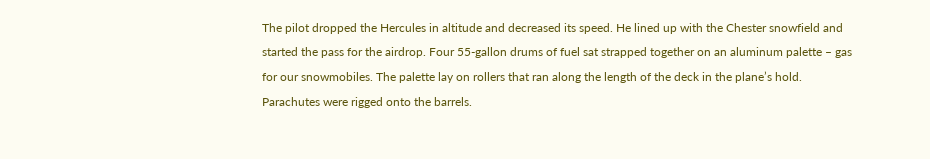The pilot dropped the Hercules in altitude and decreased its speed. He lined up with the Chester snowfield and started the pass for the airdrop. Four 55-gallon drums of fuel sat strapped together on an aluminum palette – gas for our snowmobiles. The palette lay on rollers that ran along the length of the deck in the plane’s hold. Parachutes were rigged onto the barrels.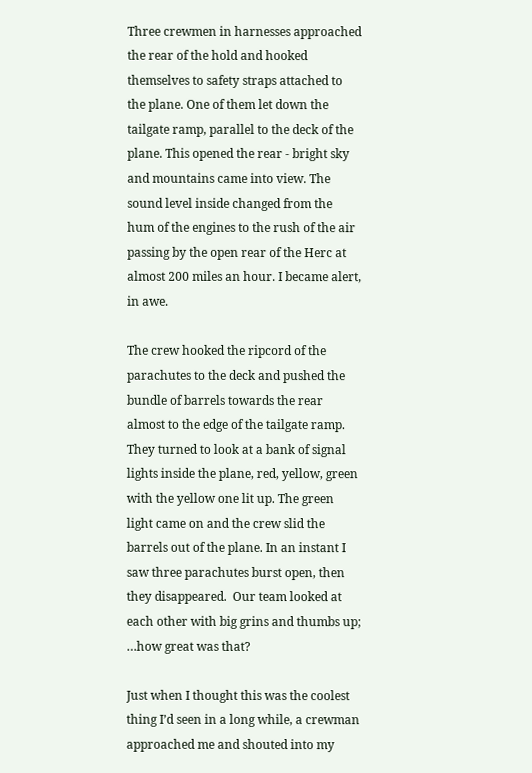Three crewmen in harnesses approached the rear of the hold and hooked themselves to safety straps attached to the plane. One of them let down the tailgate ramp, parallel to the deck of the plane. This opened the rear - bright sky and mountains came into view. The sound level inside changed from the hum of the engines to the rush of the air passing by the open rear of the Herc at almost 200 miles an hour. I became alert, in awe.

The crew hooked the ripcord of the parachutes to the deck and pushed the bundle of barrels towards the rear almost to the edge of the tailgate ramp. They turned to look at a bank of signal lights inside the plane, red, yellow, green with the yellow one lit up. The green light came on and the crew slid the barrels out of the plane. In an instant I saw three parachutes burst open, then they disappeared.  Our team looked at each other with big grins and thumbs up; …how great was that?

Just when I thought this was the coolest thing I’d seen in a long while, a crewman approached me and shouted into my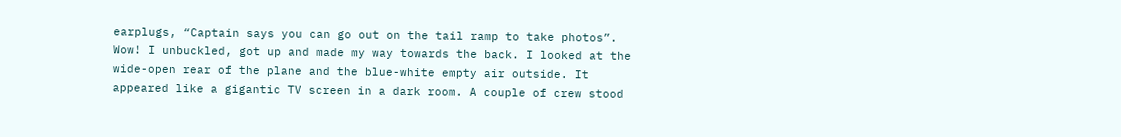earplugs, “Captain says you can go out on the tail ramp to take photos”. Wow! I unbuckled, got up and made my way towards the back. I looked at the wide-open rear of the plane and the blue-white empty air outside. It appeared like a gigantic TV screen in a dark room. A couple of crew stood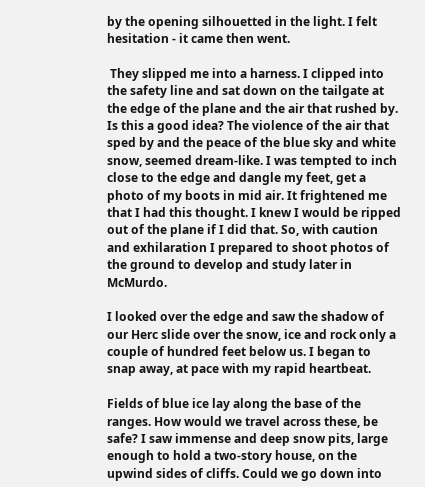by the opening silhouetted in the light. I felt hesitation - it came then went.

 They slipped me into a harness. I clipped into the safety line and sat down on the tailgate at the edge of the plane and the air that rushed by. Is this a good idea? The violence of the air that sped by and the peace of the blue sky and white snow, seemed dream-like. I was tempted to inch close to the edge and dangle my feet, get a photo of my boots in mid air. It frightened me that I had this thought. I knew I would be ripped out of the plane if I did that. So, with caution and exhilaration I prepared to shoot photos of the ground to develop and study later in McMurdo.

I looked over the edge and saw the shadow of our Herc slide over the snow, ice and rock only a couple of hundred feet below us. I began to snap away, at pace with my rapid heartbeat.

Fields of blue ice lay along the base of the ranges. How would we travel across these, be safe? I saw immense and deep snow pits, large enough to hold a two-story house, on the upwind sides of cliffs. Could we go down into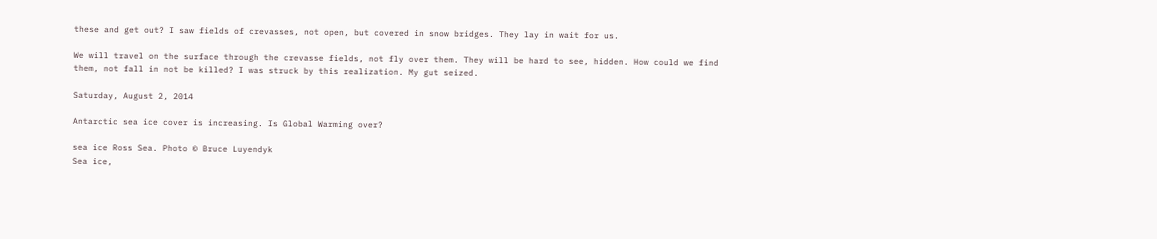these and get out? I saw fields of crevasses, not open, but covered in snow bridges. They lay in wait for us.

We will travel on the surface through the crevasse fields, not fly over them. They will be hard to see, hidden. How could we find them, not fall in not be killed? I was struck by this realization. My gut seized.

Saturday, August 2, 2014

Antarctic sea ice cover is increasing. Is Global Warming over?

sea ice Ross Sea. Photo © Bruce Luyendyk
Sea ice,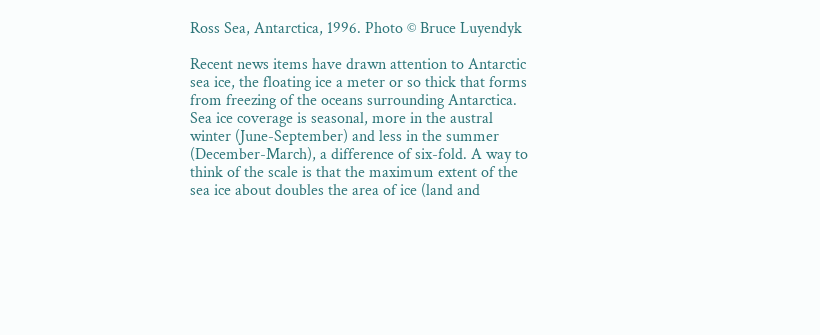Ross Sea, Antarctica, 1996. Photo © Bruce Luyendyk

Recent news items have drawn attention to Antarctic sea ice, the floating ice a meter or so thick that forms from freezing of the oceans surrounding Antarctica. Sea ice coverage is seasonal, more in the austral winter (June-September) and less in the summer (December-March), a difference of six-fold. A way to think of the scale is that the maximum extent of the sea ice about doubles the area of ice (land and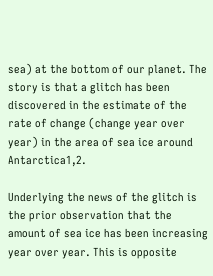sea) at the bottom of our planet. The story is that a glitch has been discovered in the estimate of the rate of change (change year over year) in the area of sea ice around Antarctica1,2.

Underlying the news of the glitch is the prior observation that the amount of sea ice has been increasing year over year. This is opposite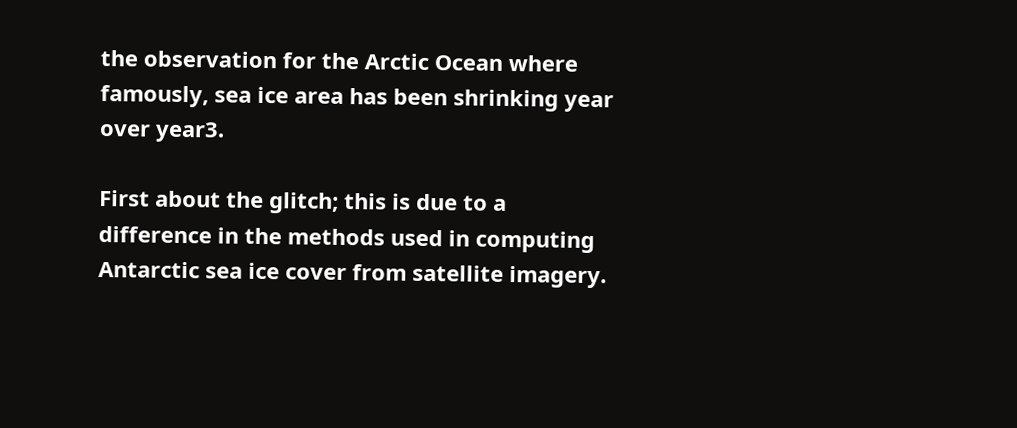the observation for the Arctic Ocean where famously, sea ice area has been shrinking year over year3.

First about the glitch; this is due to a difference in the methods used in computing Antarctic sea ice cover from satellite imagery.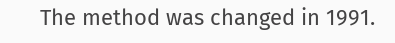The method was changed in 1991.